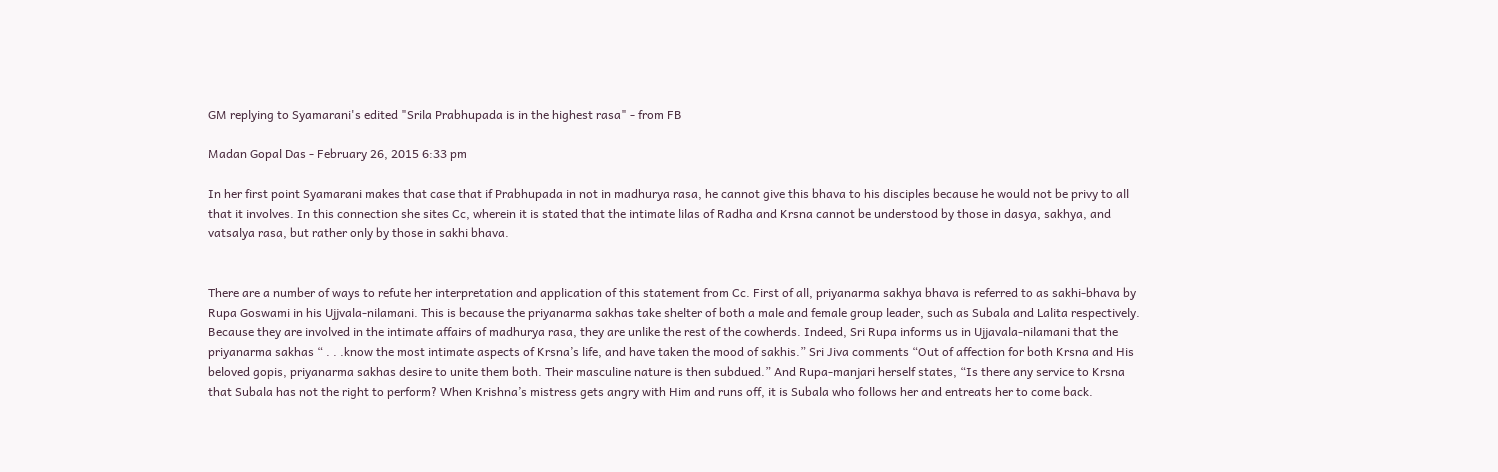GM replying to Syamarani's edited "Srila Prabhupada is in the highest rasa" - from FB

Madan Gopal Das - February 26, 2015 6:33 pm

In her first point Syamarani makes that case that if Prabhupada in not in madhurya rasa, he cannot give this bhava to his disciples because he would not be privy to all that it involves. In this connection she sites Cc, wherein it is stated that the intimate lilas of Radha and Krsna cannot be understood by those in dasya, sakhya, and vatsalya rasa, but rather only by those in sakhi bhava.


There are a number of ways to refute her interpretation and application of this statement from Cc. First of all, priyanarma sakhya bhava is referred to as sakhi-bhava by Rupa Goswami in his Ujjvala-nilamani. This is because the priyanarma sakhas take shelter of both a male and female group leader, such as Subala and Lalita respectively. Because they are involved in the intimate affairs of madhurya rasa, they are unlike the rest of the cowherds. Indeed, Sri Rupa informs us in Ujjavala-nilamani that the priyanarma sakhas “ . . .know the most intimate aspects of Krsna’s life, and have taken the mood of sakhis.” Sri Jiva comments “Out of affection for both Krsna and His beloved gopis, priyanarma sakhas desire to unite them both. Their masculine nature is then subdued.” And Rupa-manjari herself states, “Is there any service to Krsna that Subala has not the right to perform? When Krishna’s mistress gets angry with Him and runs off, it is Subala who follows her and entreats her to come back.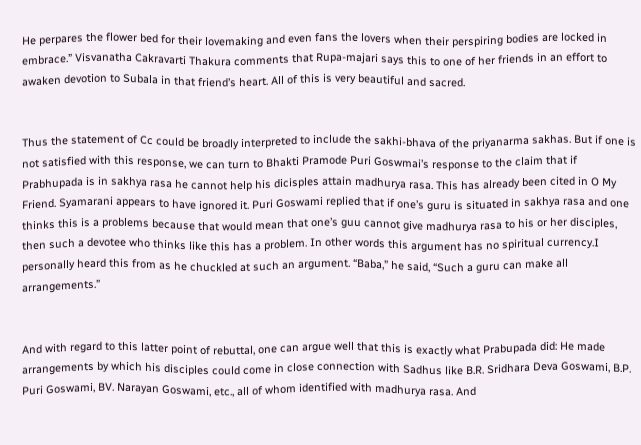He perpares the flower bed for their lovemaking and even fans the lovers when their perspiring bodies are locked in embrace.” Visvanatha Cakravarti Thakura comments that Rupa-majari says this to one of her friends in an effort to awaken devotion to Subala in that friend’s heart. All of this is very beautiful and sacred.


Thus the statement of Cc could be broadly interpreted to include the sakhi-bhava of the priyanarma sakhas. But if one is not satisfied with this response, we can turn to Bhakti Pramode Puri Goswmai’s response to the claim that if Prabhupada is in sakhya rasa he cannot help his dicisples attain madhurya rasa. This has already been cited in O My Friend. Syamarani appears to have ignored it. Puri Goswami replied that if one’s guru is situated in sakhya rasa and one thinks this is a problems because that would mean that one’s guu cannot give madhurya rasa to his or her disciples, then such a devotee who thinks like this has a problem. In other words this argument has no spiritual currency.I personally heard this from as he chuckled at such an argument. “Baba,” he said, “Such a guru can make all arrangements.”


And with regard to this latter point of rebuttal, one can argue well that this is exactly what Prabupada did: He made arrangements by which his disciples could come in close connection with Sadhus like B.R. Sridhara Deva Goswami, B.P. Puri Goswami, BV. Narayan Goswami, etc., all of whom identified with madhurya rasa. And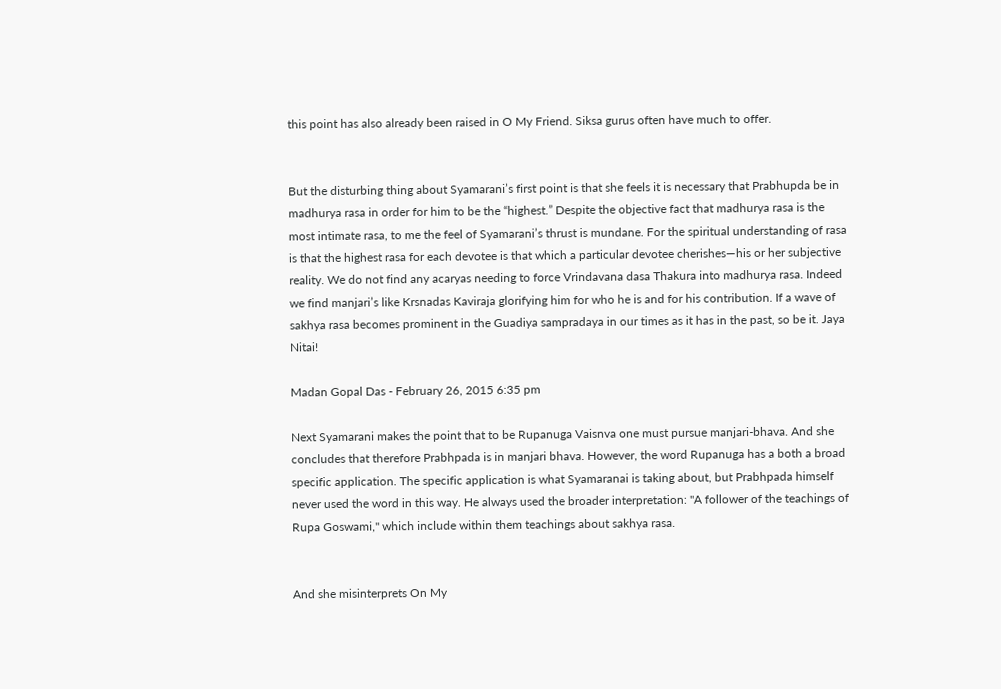this point has also already been raised in O My Friend. Siksa gurus often have much to offer.


But the disturbing thing about Syamarani’s first point is that she feels it is necessary that Prabhupda be in madhurya rasa in order for him to be the “highest.” Despite the objective fact that madhurya rasa is the most intimate rasa, to me the feel of Syamarani’s thrust is mundane. For the spiritual understanding of rasa is that the highest rasa for each devotee is that which a particular devotee cherishes—his or her subjective reality. We do not find any acaryas needing to force Vrindavana dasa Thakura into madhurya rasa. Indeed we find manjari’s like Krsnadas Kaviraja glorifying him for who he is and for his contribution. If a wave of sakhya rasa becomes prominent in the Guadiya sampradaya in our times as it has in the past, so be it. Jaya Nitai!

Madan Gopal Das - February 26, 2015 6:35 pm

Next Syamarani makes the point that to be Rupanuga Vaisnva one must pursue manjari-bhava. And she concludes that therefore Prabhpada is in manjari bhava. However, the word Rupanuga has a both a broad specific application. The specific application is what Syamaranai is taking about, but Prabhpada himself never used the word in this way. He always used the broader interpretation: "A follower of the teachings of Rupa Goswami," which include within them teachings about sakhya rasa.


And she misinterprets On My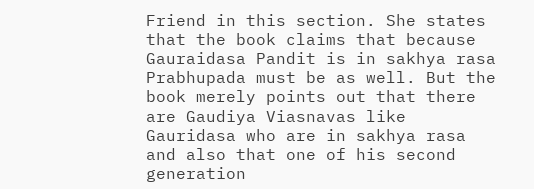Friend in this section. She states that the book claims that because Gauraidasa Pandit is in sakhya rasa Prabhupada must be as well. But the book merely points out that there are Gaudiya Viasnavas like Gauridasa who are in sakhya rasa and also that one of his second generation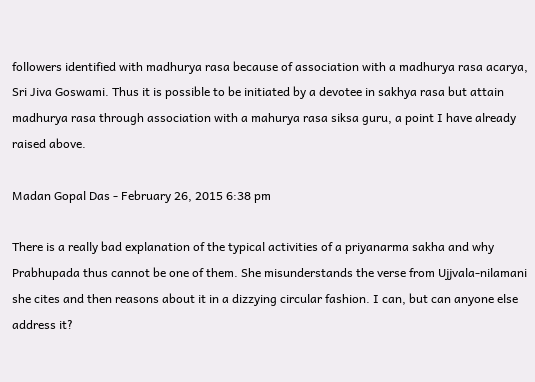followers identified with madhurya rasa because of association with a madhurya rasa acarya, Sri Jiva Goswami. Thus it is possible to be initiated by a devotee in sakhya rasa but attain madhurya rasa through association with a mahurya rasa siksa guru, a point I have already raised above.

Madan Gopal Das - February 26, 2015 6:38 pm

There is a really bad explanation of the typical activities of a priyanarma sakha and why Prabhupada thus cannot be one of them. She misunderstands the verse from Ujjvala-nilamani she cites and then reasons about it in a dizzying circular fashion. I can, but can anyone else address it?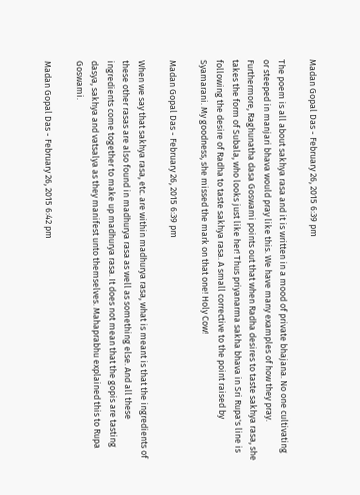Madan Gopal Das - February 26, 2015 6:39 pm

The poem is all about sakhya rasa and it is written in a mood of private bhajana. No one cultivating or steeped in manjari bhava would pray like this. We have many examples of how they pray. Furthermore, Raghunatha dasa Goswami points out that when Radha desires to taste sakhya rasa, she takes the form of Subala, who looks just like her! Thus priyanarma sakha bhava in Sri Rupa's line is following the desire of Radha to taste sakhya rasa. A small corrective to the point raised by Syamarani. My goodness, she missed the mark on that one! Holy Cow!

Madan Gopal Das - February 26, 2015 6:39 pm

When we say that sakhya rasa, etc. are within madhurya rasa, what is meant is that the ingredients of these other rasas are also found in madhurya rasa as well as something else. And all these ingredients come together to make up madhurya rasa. It does not mean that the gopis are tasting dasya, sakhya and vatsalya as they manifest unto themselves. Mahaprabhu explained this to Rupa Goswami.

Madan Gopal Das - February 26, 2015 6:42 pm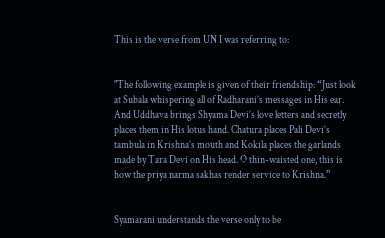This is the verse from UN I was referring to:


"The following example is given of their friendship: “Just look at Subala whispering all of Radharani’s messages in His ear. And Uddhava brings Shyama Devi’s love letters and secretly places them in His lotus hand. Chatura places Pali Devi’s tambula in Krishna’s mouth and Kokila places the garlands made by Tara Devi on His head. O thin-waisted one, this is how the priya narma sakhas render service to Krishna.”


Syamarani understands the verse only to be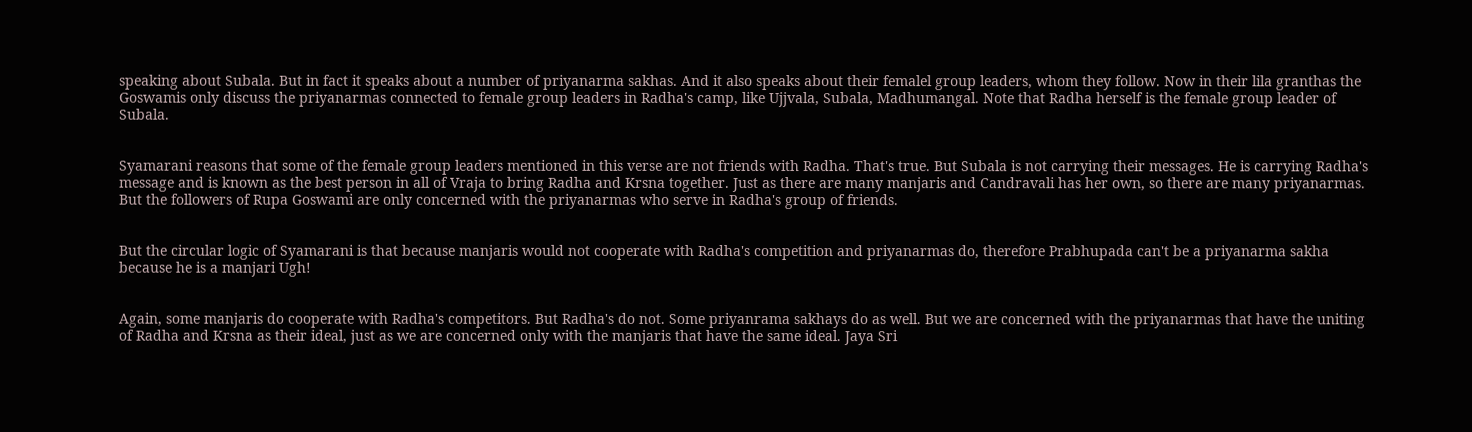speaking about Subala. But in fact it speaks about a number of priyanarma sakhas. And it also speaks about their femalel group leaders, whom they follow. Now in their lila granthas the Goswamis only discuss the priyanarmas connected to female group leaders in Radha's camp, like Ujjvala, Subala, Madhumangal. Note that Radha herself is the female group leader of Subala.


Syamarani reasons that some of the female group leaders mentioned in this verse are not friends with Radha. That's true. But Subala is not carrying their messages. He is carrying Radha's message and is known as the best person in all of Vraja to bring Radha and Krsna together. Just as there are many manjaris and Candravali has her own, so there are many priyanarmas. But the followers of Rupa Goswami are only concerned with the priyanarmas who serve in Radha's group of friends.


But the circular logic of Syamarani is that because manjaris would not cooperate with Radha's competition and priyanarmas do, therefore Prabhupada can't be a priyanarma sakha because he is a manjari Ugh!


Again, some manjaris do cooperate with Radha's competitors. But Radha's do not. Some priyanrama sakhays do as well. But we are concerned with the priyanarmas that have the uniting of Radha and Krsna as their ideal, just as we are concerned only with the manjaris that have the same ideal. Jaya Sri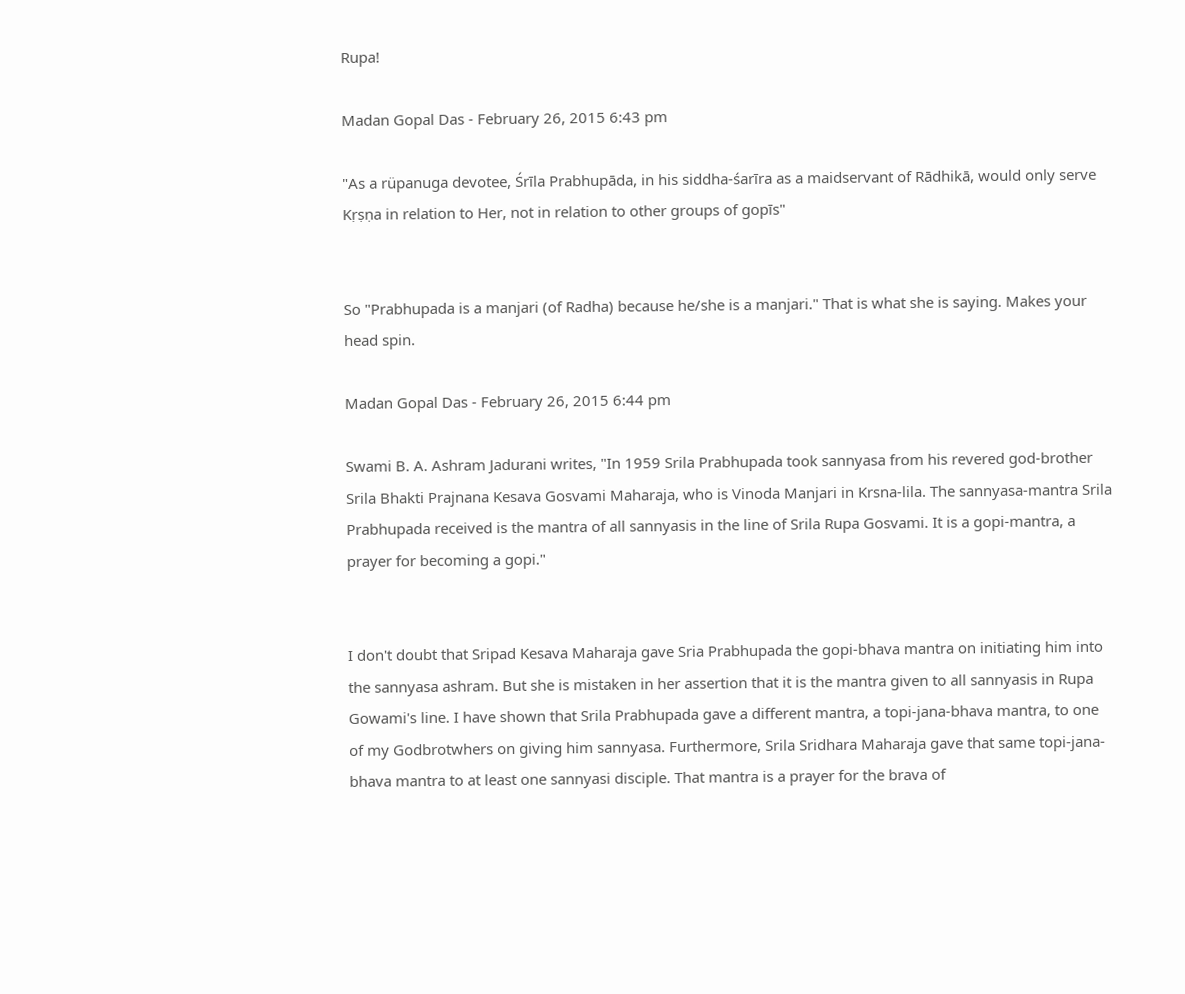Rupa!

Madan Gopal Das - February 26, 2015 6:43 pm

"As a rüpanuga devotee, Śrīla Prabhupāda, in his siddha-śarīra as a maidservant of Rādhikā, would only serve Kṛṣṇa in relation to Her, not in relation to other groups of gopīs"


So "Prabhupada is a manjari (of Radha) because he/she is a manjari." That is what she is saying. Makes your head spin.

Madan Gopal Das - February 26, 2015 6:44 pm

Swami B. A. Ashram Jadurani writes, "In 1959 Srila Prabhupada took sannyasa from his revered god-brother Srila Bhakti Prajnana Kesava Gosvami Maharaja, who is Vinoda Manjari in Krsna-lila. The sannyasa-mantra Srila Prabhupada received is the mantra of all sannyasis in the line of Srila Rupa Gosvami. It is a gopi-mantra, a prayer for becoming a gopi."


I don't doubt that Sripad Kesava Maharaja gave Sria Prabhupada the gopi-bhava mantra on initiating him into the sannyasa ashram. But she is mistaken in her assertion that it is the mantra given to all sannyasis in Rupa Gowami's line. I have shown that Srila Prabhupada gave a different mantra, a topi-jana-bhava mantra, to one of my Godbrotwhers on giving him sannyasa. Furthermore, Srila Sridhara Maharaja gave that same topi-jana-bhava mantra to at least one sannyasi disciple. That mantra is a prayer for the brava of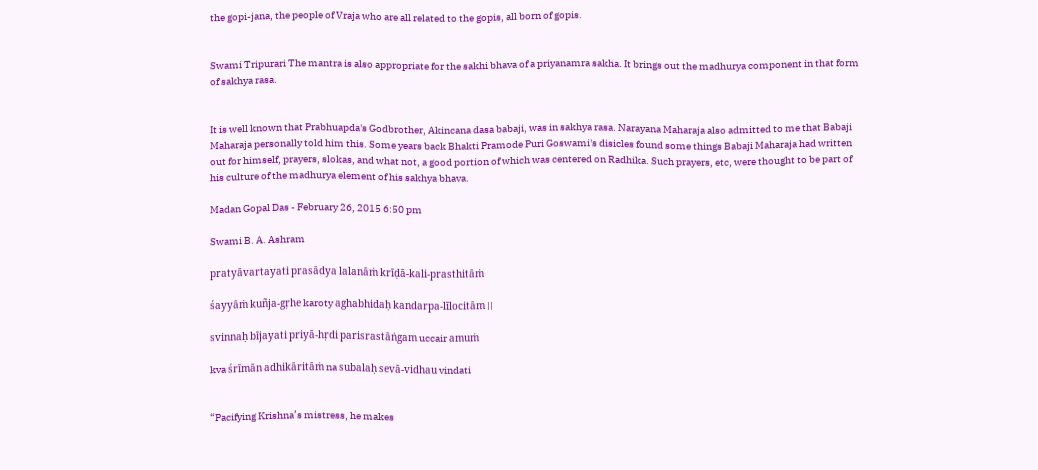the gopi-jana, the people of Vraja who are all related to the gopis, all born of gopis.


Swami Tripurari The mantra is also appropriate for the sakhi bhava of a priyanamra sakha. It brings out the madhurya component in that form of sakhya rasa.


It is well known that Prabhuapda's Godbrother, Akincana dasa babaji, was in sakhya rasa. Narayana Maharaja also admitted to me that Babaji Maharaja personally told him this. Some years back Bhakti Pramode Puri Goswami's disicles found some things Babaji Maharaja had written out for himself, prayers, slokas, and what not, a good portion of which was centered on Radhika. Such prayers, etc, were thought to be part of his culture of the madhurya element of his sakhya bhava.

Madan Gopal Das - February 26, 2015 6:50 pm

Swami B. A. Ashram

pratyāvartayati prasādya lalanāṁ krīḍā-kali-prasthitāṁ

śayyāṁ kuñja-gṛhe karoty aghabhidaḥ kandarpa-līlocitām ||

svinnaḥ bījayati priyā-hṛdi parisrastāṅgam uccair amuṁ

kva śrīmān adhikāritāṁ na subalaḥ sevā-vidhau vindati


“Pacifying Krishna’s mistress, he makes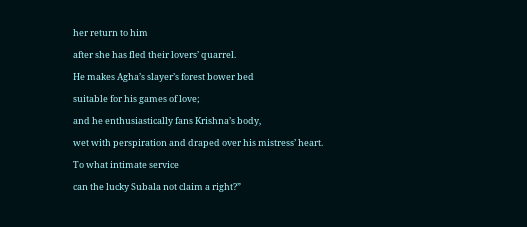her return to him

after she has fled their lovers’ quarrel.

He makes Agha’s slayer’s forest bower bed

suitable for his games of love;

and he enthusiastically fans Krishna’s body,

wet with perspiration and draped over his mistress’ heart.

To what intimate service

can the lucky Subala not claim a right?”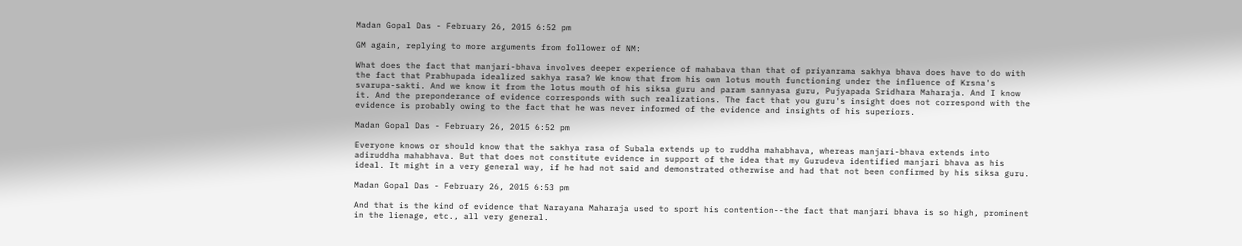Madan Gopal Das - February 26, 2015 6:52 pm

GM again, replying to more arguments from follower of NM:

What does the fact that manjari-bhava involves deeper experience of mahabava than that of priyanrama sakhya bhava does have to do with the fact that Prabhupada idealized sakhya rasa? We know that from his own lotus mouth functioning under the influence of Krsna's svarupa-sakti. And we know it from the lotus mouth of his siksa guru and param sannyasa guru, Pujyapada Sridhara Maharaja. And I know it. And the preponderance of evidence corresponds with such realizations. The fact that you guru's insight does not correspond with the evidence is probably owing to the fact that he was never informed of the evidence and insights of his superiors.

Madan Gopal Das - February 26, 2015 6:52 pm

Everyone knows or should know that the sakhya rasa of Subala extends up to ruddha mahabhava, whereas manjari-bhava extends into adiruddha mahabhava. But that does not constitute evidence in support of the idea that my Gurudeva identified manjari bhava as his ideal. It might in a very general way, if he had not said and demonstrated otherwise and had that not been confirmed by his siksa guru.

Madan Gopal Das - February 26, 2015 6:53 pm

And that is the kind of evidence that Narayana Maharaja used to sport his contention--the fact that manjari bhava is so high, prominent in the lienage, etc., all very general.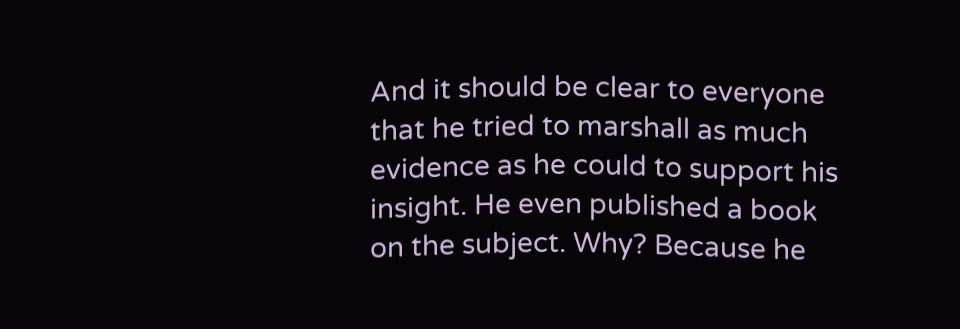And it should be clear to everyone that he tried to marshall as much evidence as he could to support his insight. He even published a book on the subject. Why? Because he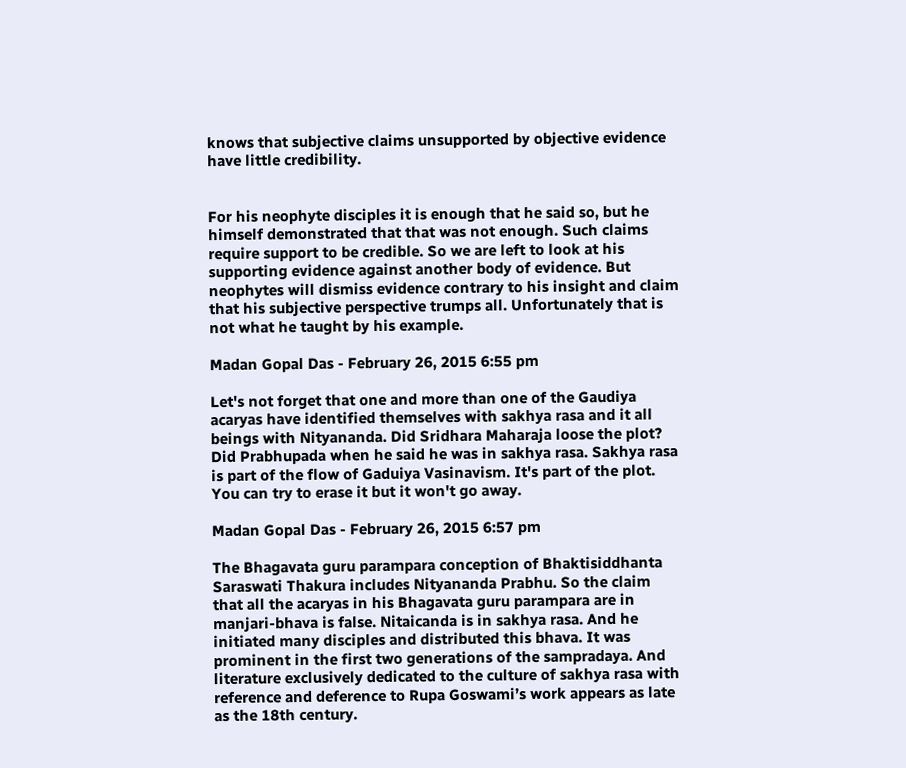knows that subjective claims unsupported by objective evidence have little credibility.


For his neophyte disciples it is enough that he said so, but he himself demonstrated that that was not enough. Such claims require support to be credible. So we are left to look at his supporting evidence against another body of evidence. But neophytes will dismiss evidence contrary to his insight and claim that his subjective perspective trumps all. Unfortunately that is not what he taught by his example.

Madan Gopal Das - February 26, 2015 6:55 pm

Let's not forget that one and more than one of the Gaudiya acaryas have identified themselves with sakhya rasa and it all beings with Nityananda. Did Sridhara Maharaja loose the plot? Did Prabhupada when he said he was in sakhya rasa. Sakhya rasa is part of the flow of Gaduiya Vasinavism. It's part of the plot. You can try to erase it but it won't go away.

Madan Gopal Das - February 26, 2015 6:57 pm

The Bhagavata guru parampara conception of Bhaktisiddhanta Saraswati Thakura includes Nityananda Prabhu. So the claim that all the acaryas in his Bhagavata guru parampara are in manjari-bhava is false. Nitaicanda is in sakhya rasa. And he initiated many disciples and distributed this bhava. It was prominent in the first two generations of the sampradaya. And literature exclusively dedicated to the culture of sakhya rasa with reference and deference to Rupa Goswami’s work appears as late as the 18th century.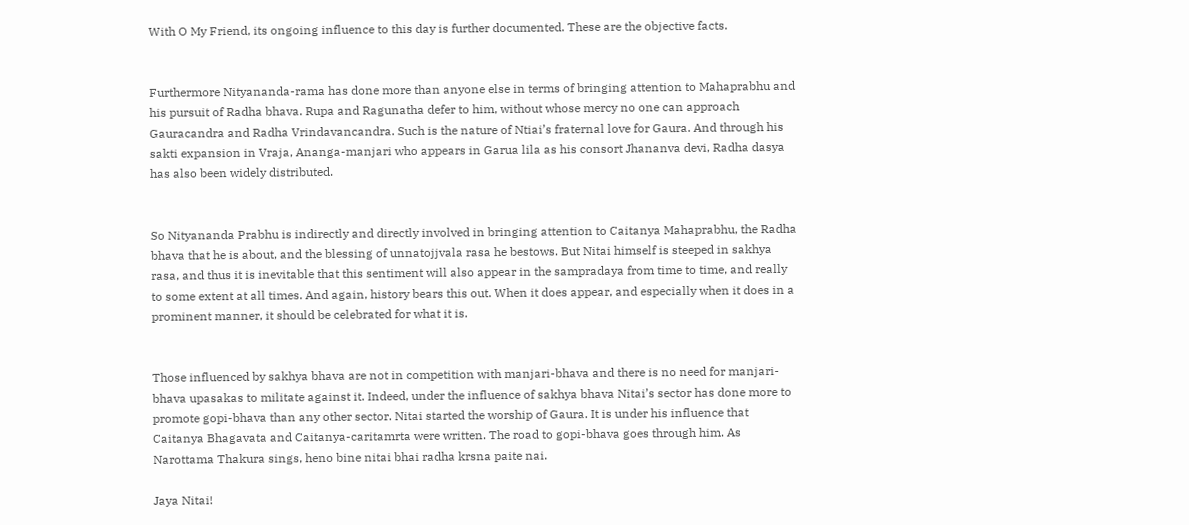With O My Friend, its ongoing influence to this day is further documented. These are the objective facts.


Furthermore Nityananda-rama has done more than anyone else in terms of bringing attention to Mahaprabhu and his pursuit of Radha bhava. Rupa and Ragunatha defer to him, without whose mercy no one can approach Gauracandra and Radha Vrindavancandra. Such is the nature of Ntiai’s fraternal love for Gaura. And through his sakti expansion in Vraja, Ananga-manjari who appears in Garua lila as his consort Jhananva devi, Radha dasya has also been widely distributed.


So Nityananda Prabhu is indirectly and directly involved in bringing attention to Caitanya Mahaprabhu, the Radha bhava that he is about, and the blessing of unnatojjvala rasa he bestows. But Nitai himself is steeped in sakhya rasa, and thus it is inevitable that this sentiment will also appear in the sampradaya from time to time, and really to some extent at all times. And again, history bears this out. When it does appear, and especially when it does in a prominent manner, it should be celebrated for what it is.


Those influenced by sakhya bhava are not in competition with manjari-bhava and there is no need for manjari-bhava upasakas to militate against it. Indeed, under the influence of sakhya bhava Nitai’s sector has done more to promote gopi-bhava than any other sector. Nitai started the worship of Gaura. It is under his influence that Caitanya Bhagavata and Caitanya-caritamrta were written. The road to gopi-bhava goes through him. As Narottama Thakura sings, heno bine nitai bhai radha krsna paite nai.

Jaya Nitai!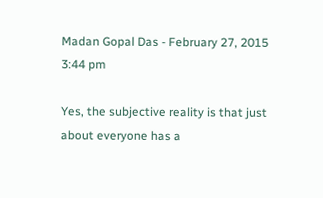Madan Gopal Das - February 27, 2015 3:44 pm

Yes, the subjective reality is that just about everyone has a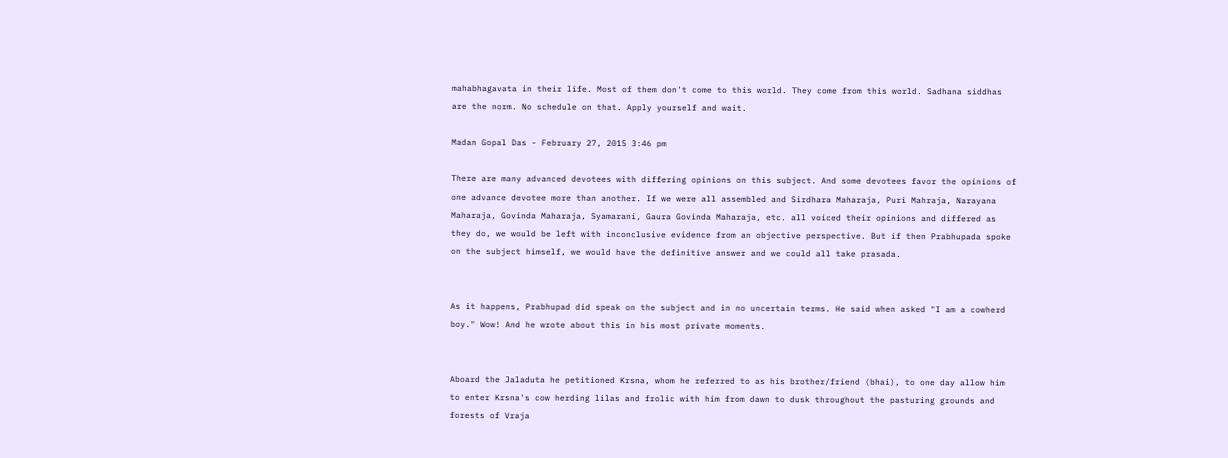mahabhagavata in their life. Most of them don't come to this world. They come from this world. Sadhana siddhas are the norm. No schedule on that. Apply yourself and wait.

Madan Gopal Das - February 27, 2015 3:46 pm

There are many advanced devotees with differing opinions on this subject. And some devotees favor the opinions of one advance devotee more than another. If we were all assembled and Sirdhara Maharaja, Puri Mahraja, Narayana Maharaja, Govinda Maharaja, Syamarani, Gaura Govinda Maharaja, etc. all voiced their opinions and differed as they do, we would be left with inconclusive evidence from an objective perspective. But if then Prabhupada spoke on the subject himself, we would have the definitive answer and we could all take prasada.


As it happens, Prabhupad did speak on the subject and in no uncertain terms. He said when asked "I am a cowherd boy." Wow! And he wrote about this in his most private moments.


Aboard the Jaladuta he petitioned Krsna, whom he referred to as his brother/friend (bhai), to one day allow him to enter Krsna's cow herding lilas and frolic with him from dawn to dusk throughout the pasturing grounds and forests of Vraja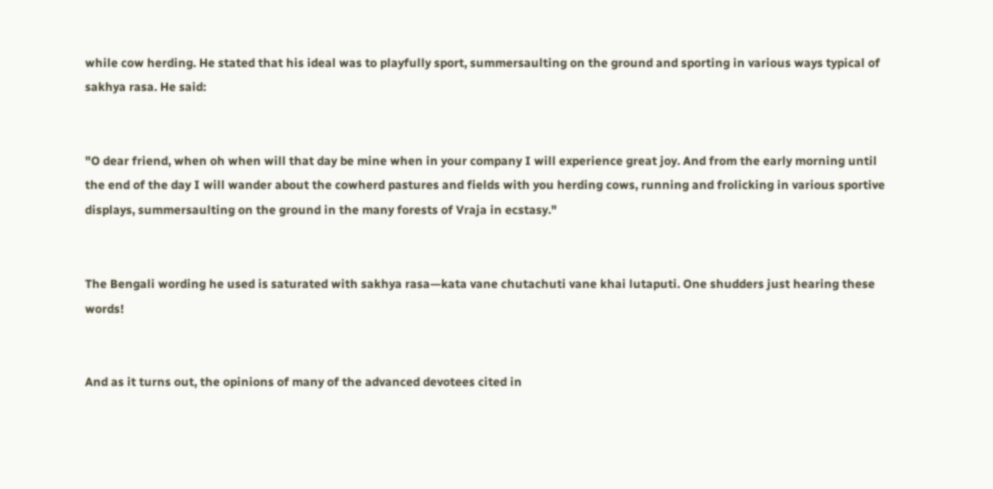while cow herding. He stated that his ideal was to playfully sport, summersaulting on the ground and sporting in various ways typical of sakhya rasa. He said:


"O dear friend, when oh when will that day be mine when in your company I will experience great joy. And from the early morning until the end of the day I will wander about the cowherd pastures and fields with you herding cows, running and frolicking in various sportive displays, summersaulting on the ground in the many forests of Vraja in ecstasy."


The Bengali wording he used is saturated with sakhya rasa—kata vane chutachuti vane khai lutaputi. One shudders just hearing these words!


And as it turns out, the opinions of many of the advanced devotees cited in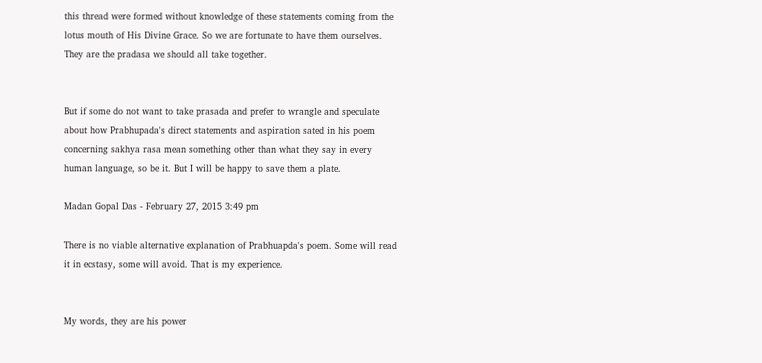this thread were formed without knowledge of these statements coming from the lotus mouth of His Divine Grace. So we are fortunate to have them ourselves. They are the pradasa we should all take together.


But if some do not want to take prasada and prefer to wrangle and speculate about how Prabhupada's direct statements and aspiration sated in his poem concerning sakhya rasa mean something other than what they say in every human language, so be it. But I will be happy to save them a plate.

Madan Gopal Das - February 27, 2015 3:49 pm

There is no viable alternative explanation of Prabhuapda's poem. Some will read it in ecstasy, some will avoid. That is my experience.


My words, they are his power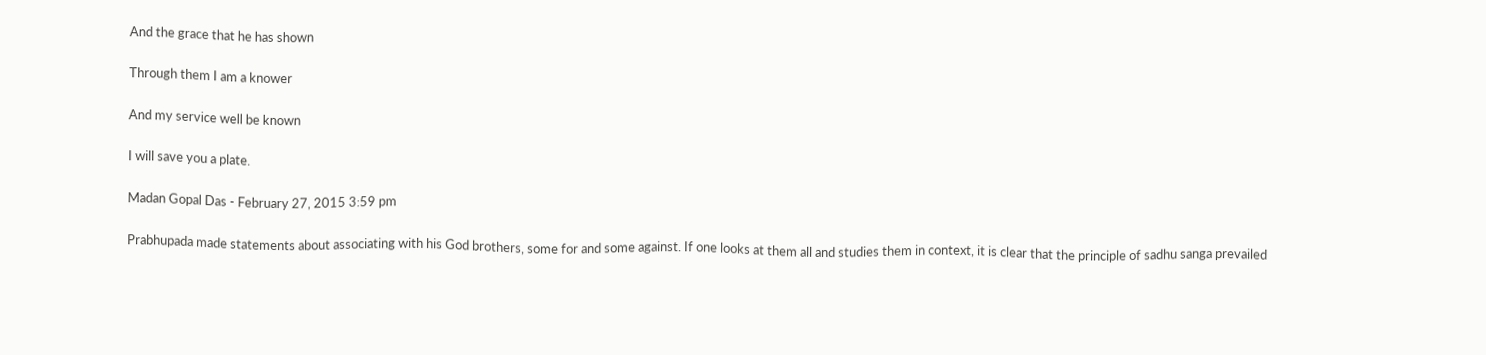And the grace that he has shown

Through them I am a knower

And my service well be known

I will save you a plate.

Madan Gopal Das - February 27, 2015 3:59 pm

Prabhupada made statements about associating with his God brothers, some for and some against. If one looks at them all and studies them in context, it is clear that the principle of sadhu sanga prevailed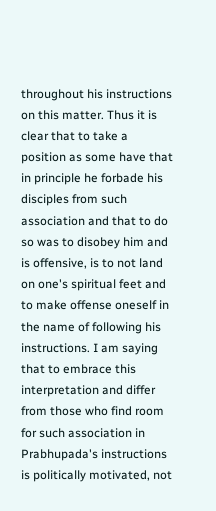throughout his instructions on this matter. Thus it is clear that to take a position as some have that in principle he forbade his disciples from such association and that to do so was to disobey him and is offensive, is to not land on one's spiritual feet and to make offense oneself in the name of following his instructions. I am saying that to embrace this interpretation and differ from those who find room for such association in Prabhupada's instructions is politically motivated, not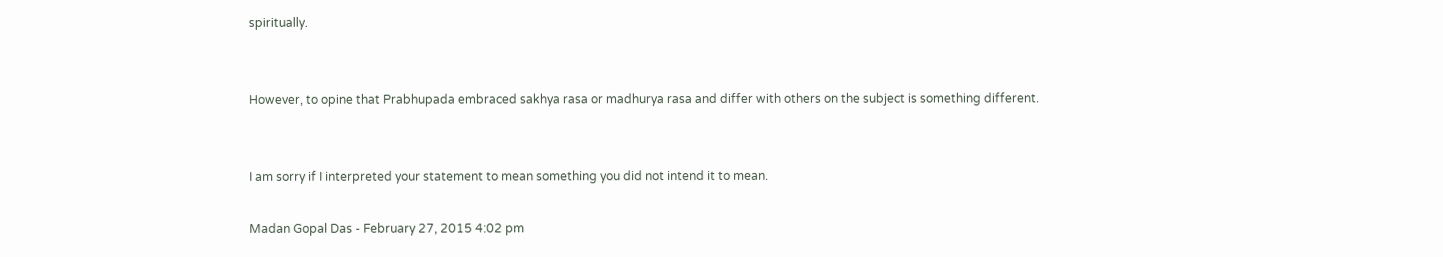spiritually.


However, to opine that Prabhupada embraced sakhya rasa or madhurya rasa and differ with others on the subject is something different.


I am sorry if I interpreted your statement to mean something you did not intend it to mean.

Madan Gopal Das - February 27, 2015 4:02 pm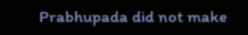Prabhupada did not make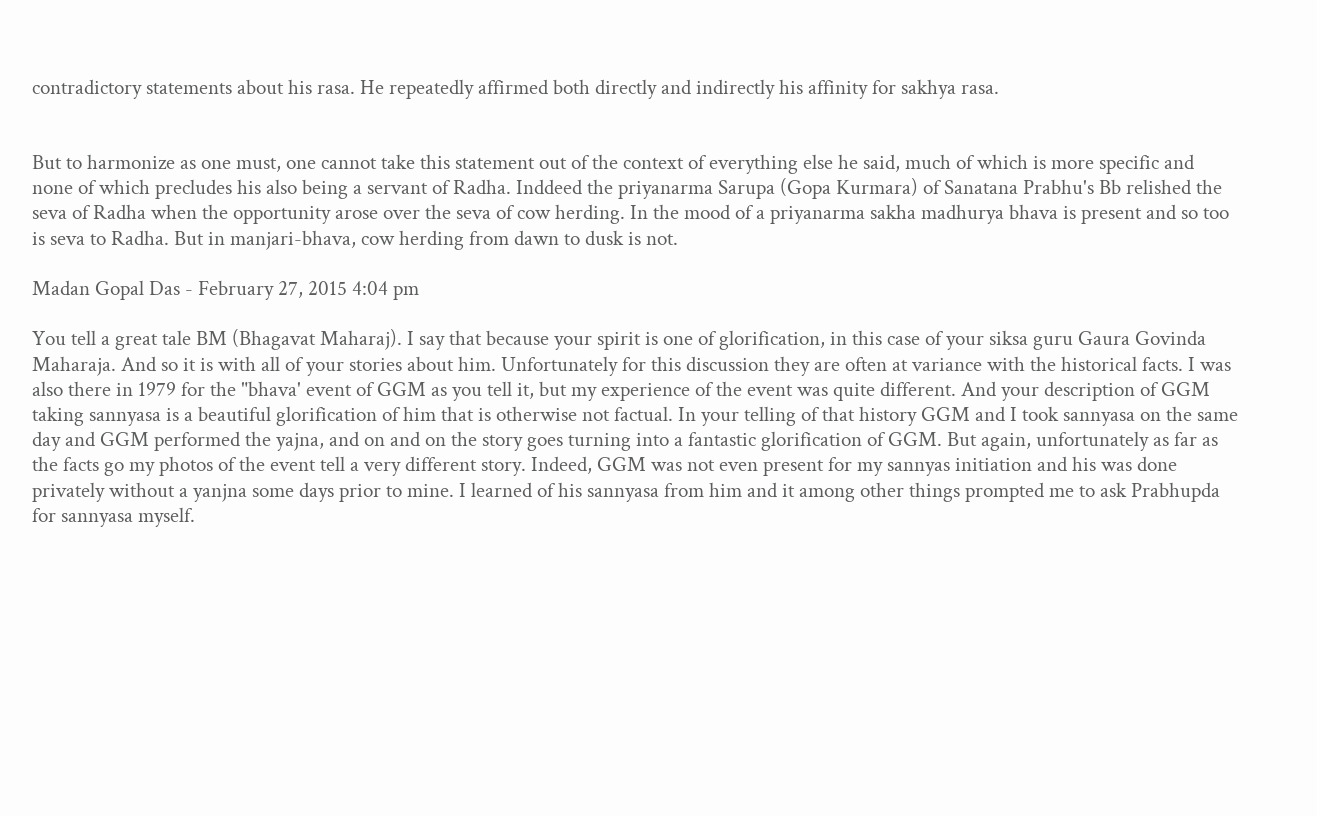contradictory statements about his rasa. He repeatedly affirmed both directly and indirectly his affinity for sakhya rasa.


But to harmonize as one must, one cannot take this statement out of the context of everything else he said, much of which is more specific and none of which precludes his also being a servant of Radha. Inddeed the priyanarma Sarupa (Gopa Kurmara) of Sanatana Prabhu's Bb relished the seva of Radha when the opportunity arose over the seva of cow herding. In the mood of a priyanarma sakha madhurya bhava is present and so too is seva to Radha. But in manjari-bhava, cow herding from dawn to dusk is not.

Madan Gopal Das - February 27, 2015 4:04 pm

You tell a great tale BM (Bhagavat Maharaj). I say that because your spirit is one of glorification, in this case of your siksa guru Gaura Govinda Maharaja. And so it is with all of your stories about him. Unfortunately for this discussion they are often at variance with the historical facts. I was also there in 1979 for the "bhava' event of GGM as you tell it, but my experience of the event was quite different. And your description of GGM taking sannyasa is a beautiful glorification of him that is otherwise not factual. In your telling of that history GGM and I took sannyasa on the same day and GGM performed the yajna, and on and on the story goes turning into a fantastic glorification of GGM. But again, unfortunately as far as the facts go my photos of the event tell a very different story. Indeed, GGM was not even present for my sannyas initiation and his was done privately without a yanjna some days prior to mine. I learned of his sannyasa from him and it among other things prompted me to ask Prabhupda for sannyasa myself.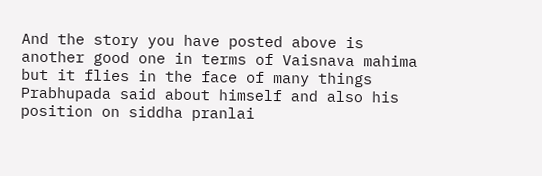And the story you have posted above is another good one in terms of Vaisnava mahima but it flies in the face of many things Prabhupada said about himself and also his position on siddha pranlai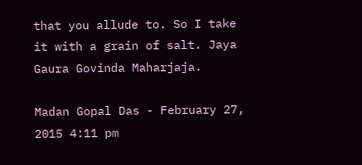that you allude to. So I take it with a grain of salt. Jaya Gaura Govinda Maharjaja.

Madan Gopal Das - February 27, 2015 4:11 pm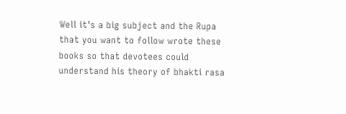Well it's a big subject and the Rupa that you want to follow wrote these books so that devotees could understand his theory of bhakti rasa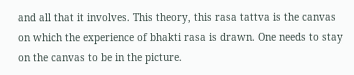and all that it involves. This theory, this rasa tattva is the canvas on which the experience of bhakti rasa is drawn. One needs to stay on the canvas to be in the picture.